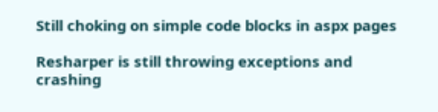Still choking on simple code blocks in aspx pages

Resharper is still throwing exceptions and crashing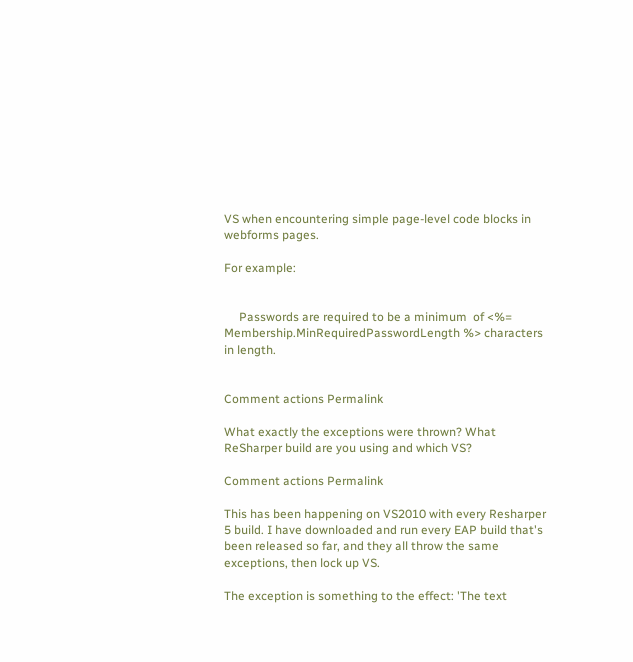VS when encountering simple page-level code blocks in webforms pages.

For example:


     Passwords are required to be a minimum  of <%= Membership.MinRequiredPasswordLength %> characters in length.


Comment actions Permalink

What exactly the exceptions were thrown? What ReSharper build are you using and which VS?

Comment actions Permalink

This has been happening on VS2010 with every Resharper 5 build. I have downloaded and run every EAP build that's been released so far, and they all throw the same exceptions, then lock up VS.

The exception is something to the effect: 'The text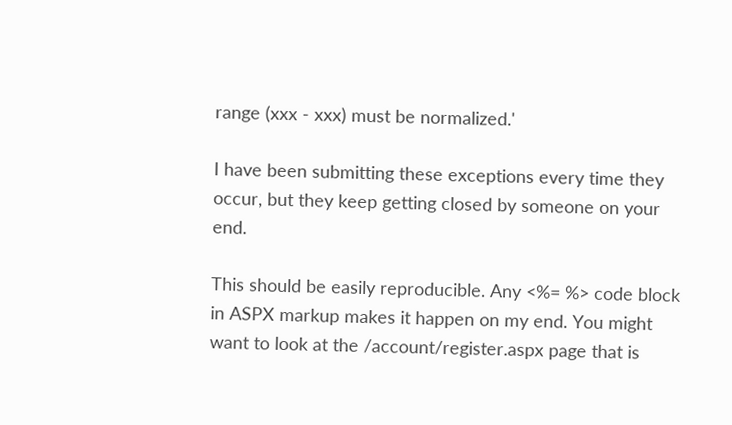range (xxx - xxx) must be normalized.'

I have been submitting these exceptions every time they occur, but they keep getting closed by someone on your end.

This should be easily reproducible. Any <%= %> code block in ASPX markup makes it happen on my end. You might want to look at the /account/register.aspx page that is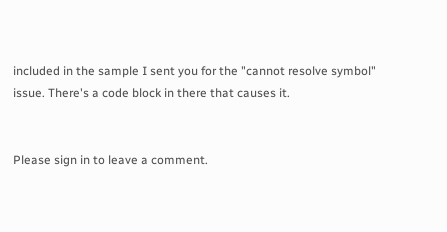included in the sample I sent you for the "cannot resolve symbol" issue. There's a code block in there that causes it.


Please sign in to leave a comment.